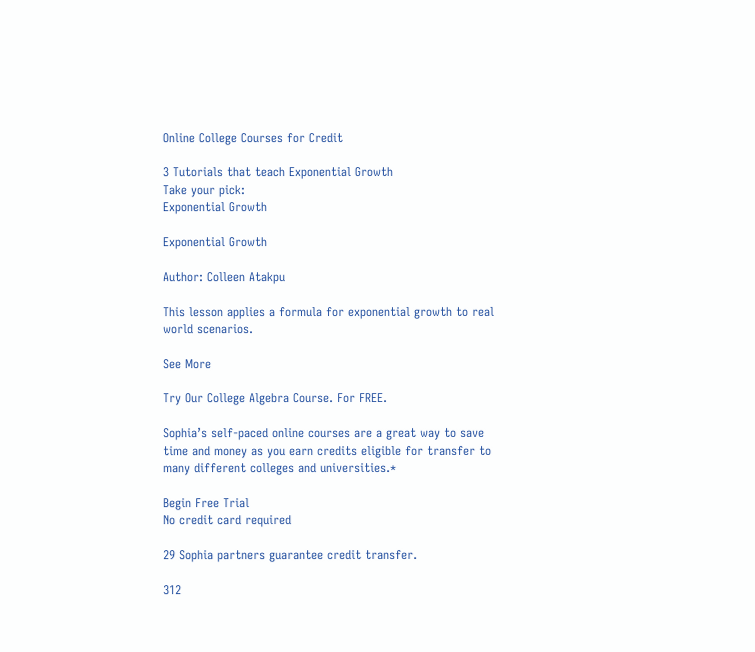Online College Courses for Credit

3 Tutorials that teach Exponential Growth
Take your pick:
Exponential Growth

Exponential Growth

Author: Colleen Atakpu

This lesson applies a formula for exponential growth to real world scenarios.

See More

Try Our College Algebra Course. For FREE.

Sophia’s self-paced online courses are a great way to save time and money as you earn credits eligible for transfer to many different colleges and universities.*

Begin Free Trial
No credit card required

29 Sophia partners guarantee credit transfer.

312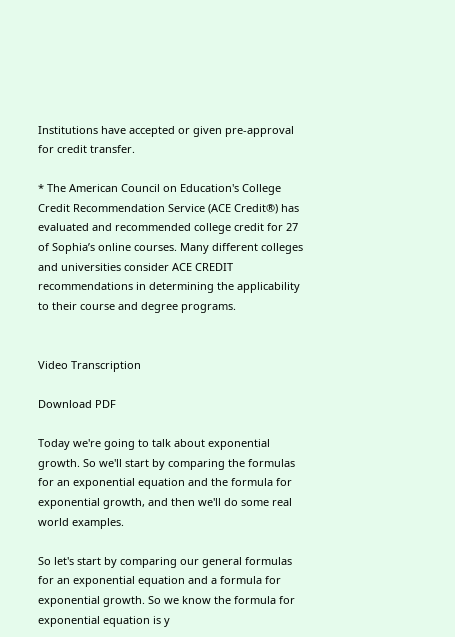Institutions have accepted or given pre-approval for credit transfer.

* The American Council on Education's College Credit Recommendation Service (ACE Credit®) has evaluated and recommended college credit for 27 of Sophia’s online courses. Many different colleges and universities consider ACE CREDIT recommendations in determining the applicability to their course and degree programs.


Video Transcription

Download PDF

Today we're going to talk about exponential growth. So we'll start by comparing the formulas for an exponential equation and the formula for exponential growth, and then we'll do some real world examples.

So let's start by comparing our general formulas for an exponential equation and a formula for exponential growth. So we know the formula for exponential equation is y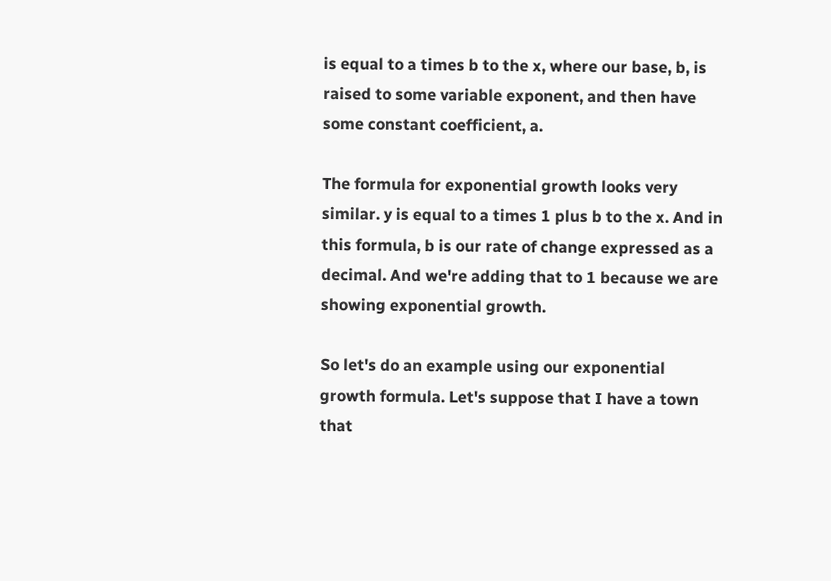is equal to a times b to the x, where our base, b, is raised to some variable exponent, and then have some constant coefficient, a.

The formula for exponential growth looks very similar. y is equal to a times 1 plus b to the x. And in this formula, b is our rate of change expressed as a decimal. And we're adding that to 1 because we are showing exponential growth.

So let's do an example using our exponential growth formula. Let's suppose that I have a town that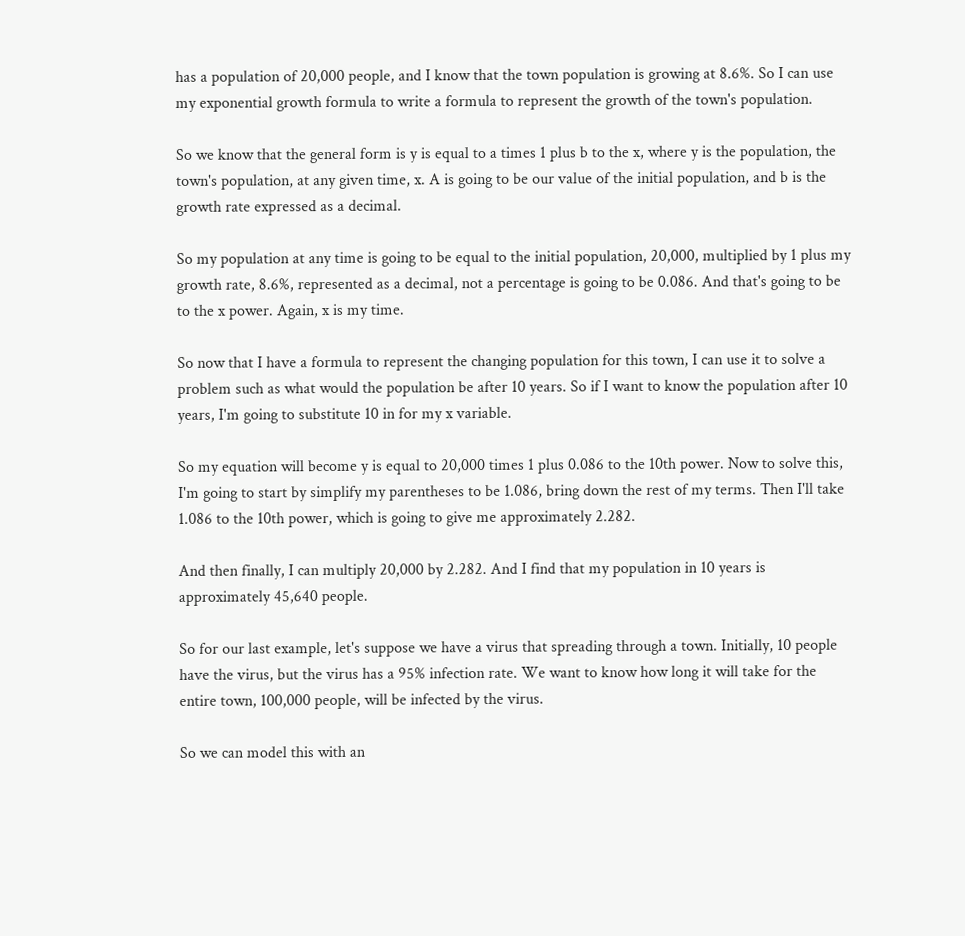has a population of 20,000 people, and I know that the town population is growing at 8.6%. So I can use my exponential growth formula to write a formula to represent the growth of the town's population.

So we know that the general form is y is equal to a times 1 plus b to the x, where y is the population, the town's population, at any given time, x. A is going to be our value of the initial population, and b is the growth rate expressed as a decimal.

So my population at any time is going to be equal to the initial population, 20,000, multiplied by 1 plus my growth rate, 8.6%, represented as a decimal, not a percentage is going to be 0.086. And that's going to be to the x power. Again, x is my time.

So now that I have a formula to represent the changing population for this town, I can use it to solve a problem such as what would the population be after 10 years. So if I want to know the population after 10 years, I'm going to substitute 10 in for my x variable.

So my equation will become y is equal to 20,000 times 1 plus 0.086 to the 10th power. Now to solve this, I'm going to start by simplify my parentheses to be 1.086, bring down the rest of my terms. Then I'll take 1.086 to the 10th power, which is going to give me approximately 2.282.

And then finally, I can multiply 20,000 by 2.282. And I find that my population in 10 years is approximately 45,640 people.

So for our last example, let's suppose we have a virus that spreading through a town. Initially, 10 people have the virus, but the virus has a 95% infection rate. We want to know how long it will take for the entire town, 100,000 people, will be infected by the virus.

So we can model this with an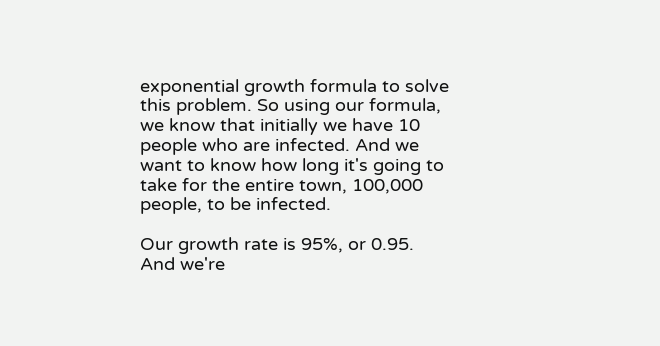exponential growth formula to solve this problem. So using our formula, we know that initially we have 10 people who are infected. And we want to know how long it's going to take for the entire town, 100,000 people, to be infected.

Our growth rate is 95%, or 0.95. And we're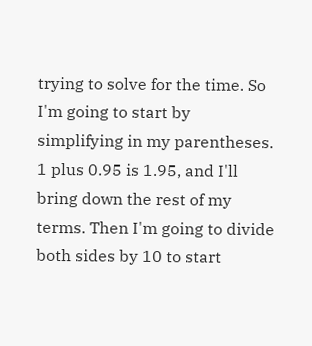trying to solve for the time. So I'm going to start by simplifying in my parentheses. 1 plus 0.95 is 1.95, and I'll bring down the rest of my terms. Then I'm going to divide both sides by 10 to start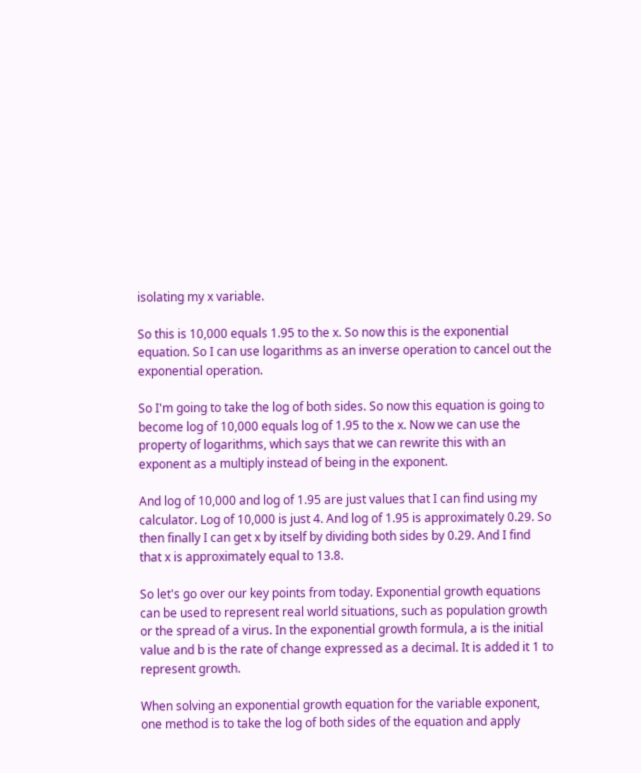isolating my x variable.

So this is 10,000 equals 1.95 to the x. So now this is the exponential equation. So I can use logarithms as an inverse operation to cancel out the exponential operation.

So I'm going to take the log of both sides. So now this equation is going to become log of 10,000 equals log of 1.95 to the x. Now we can use the property of logarithms, which says that we can rewrite this with an exponent as a multiply instead of being in the exponent.

And log of 10,000 and log of 1.95 are just values that I can find using my calculator. Log of 10,000 is just 4. And log of 1.95 is approximately 0.29. So then finally I can get x by itself by dividing both sides by 0.29. And I find that x is approximately equal to 13.8.

So let's go over our key points from today. Exponential growth equations can be used to represent real world situations, such as population growth or the spread of a virus. In the exponential growth formula, a is the initial value and b is the rate of change expressed as a decimal. It is added it 1 to represent growth.

When solving an exponential growth equation for the variable exponent, one method is to take the log of both sides of the equation and apply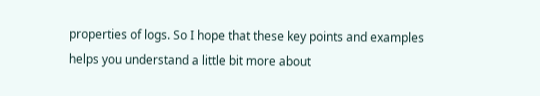properties of logs. So I hope that these key points and examples helps you understand a little bit more about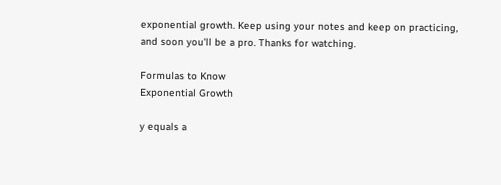exponential growth. Keep using your notes and keep on practicing, and soon you'll be a pro. Thanks for watching.

Formulas to Know
Exponential Growth

y equals a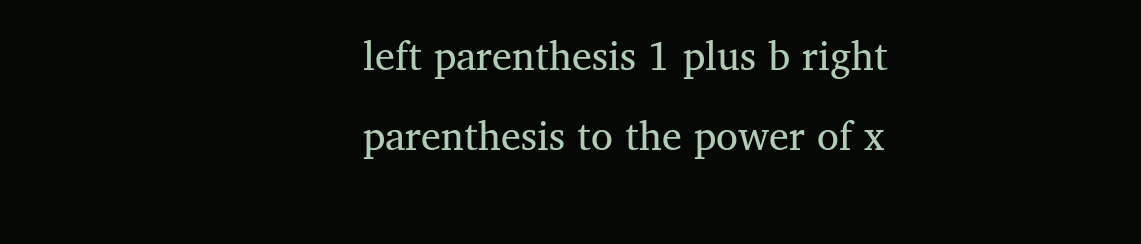left parenthesis 1 plus b right parenthesis to the power of x